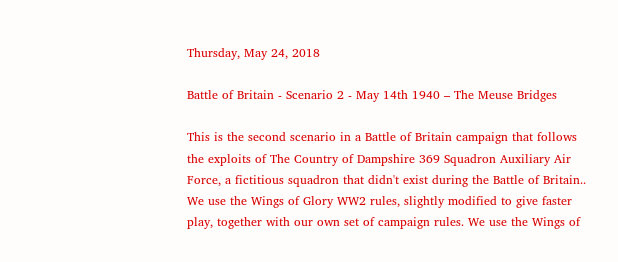Thursday, May 24, 2018

Battle of Britain - Scenario 2 - May 14th 1940 – The Meuse Bridges

This is the second scenario in a Battle of Britain campaign that follows the exploits of The Country of Dampshire 369 Squadron Auxiliary Air Force, a fictitious squadron that didn't exist during the Battle of Britain.. We use the Wings of Glory WW2 rules, slightly modified to give faster play, together with our own set of campaign rules. We use the Wings of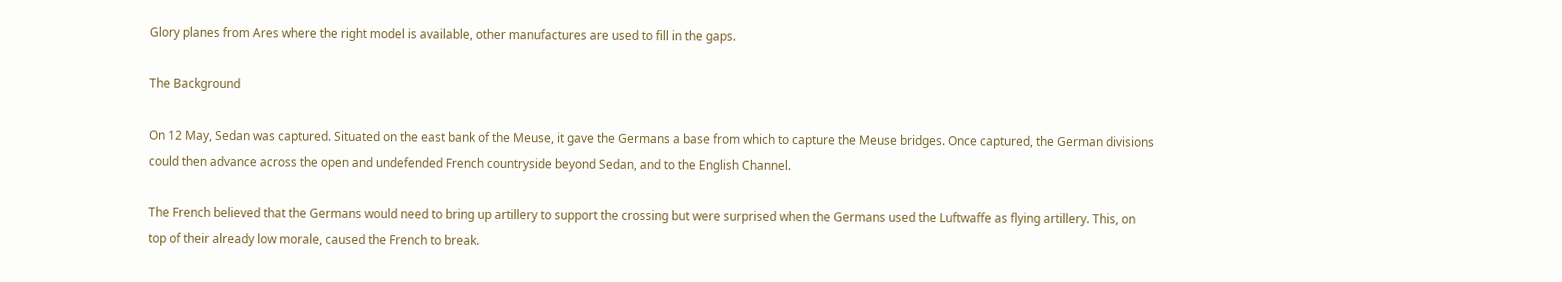Glory planes from Ares where the right model is available, other manufactures are used to fill in the gaps.

The Background

On 12 May, Sedan was captured. Situated on the east bank of the Meuse, it gave the Germans a base from which to capture the Meuse bridges. Once captured, the German divisions could then advance across the open and undefended French countryside beyond Sedan, and to the English Channel.

The French believed that the Germans would need to bring up artillery to support the crossing but were surprised when the Germans used the Luftwaffe as flying artillery. This, on top of their already low morale, caused the French to break.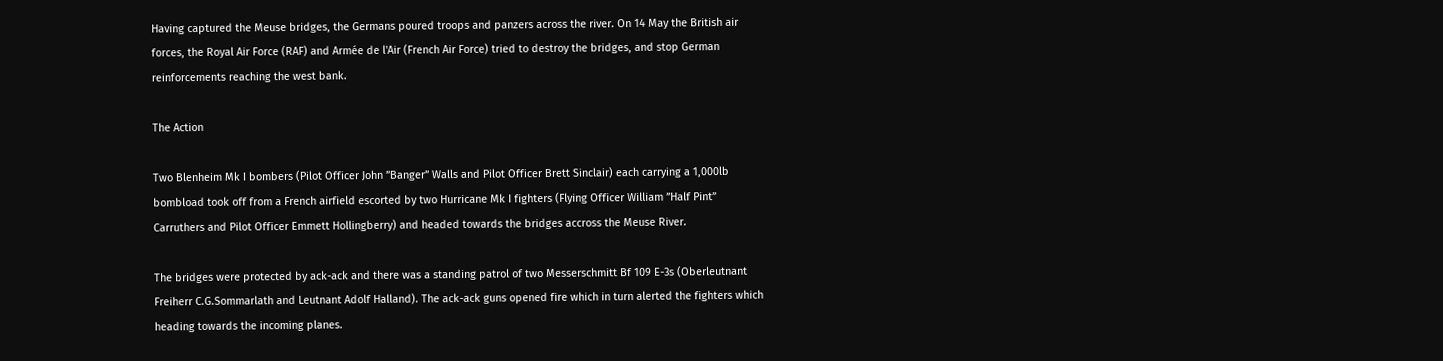Having captured the Meuse bridges, the Germans poured troops and panzers across the river. On 14 May the British air forces, the Royal Air Force (RAF) and Armée de l'Air (French Air Force) tried to destroy the bridges, and stop German reinforcements reaching the west bank.

The Action

Two Blenheim Mk I bombers (Pilot Officer John ”Banger” Walls and Pilot Officer Brett Sinclair) each carrying a 1,000lb bombload took off from a French airfield escorted by two Hurricane Mk I fighters (Flying Officer William ”Half Pint” Carruthers and Pilot Officer Emmett Hollingberry) and headed towards the bridges accross the Meuse River.

The bridges were protected by ack-ack and there was a standing patrol of two Messerschmitt Bf 109 E-3s (Oberleutnant Freiherr C.G.Sommarlath and Leutnant Adolf Halland). The ack-ack guns opened fire which in turn alerted the fighters which heading towards the incoming planes.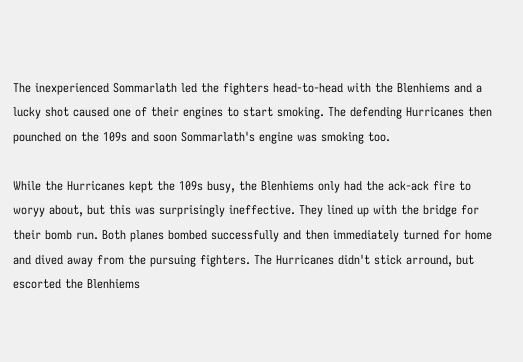The inexperienced Sommarlath led the fighters head-to-head with the Blenhiems and a lucky shot caused one of their engines to start smoking. The defending Hurricanes then pounched on the 109s and soon Sommarlath's engine was smoking too.

While the Hurricanes kept the 109s busy, the Blenhiems only had the ack-ack fire to woryy about, but this was surprisingly ineffective. They lined up with the bridge for their bomb run. Both planes bombed successfully and then immediately turned for home and dived away from the pursuing fighters. The Hurricanes didn't stick arround, but escorted the Blenhiems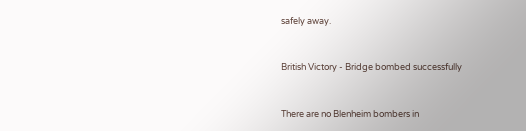safely away.


British Victory - Bridge bombed successfully


There are no Blenheim bombers in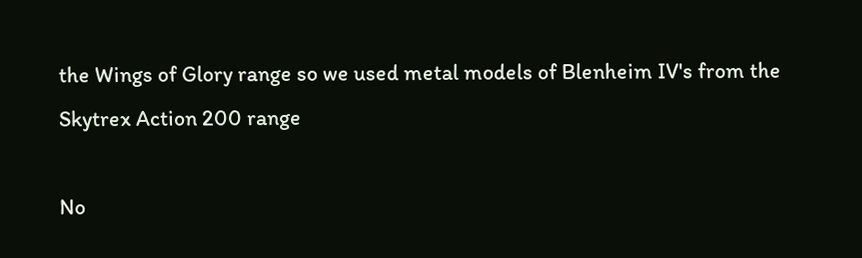the Wings of Glory range so we used metal models of Blenheim IV's from the Skytrex Action 200 range

No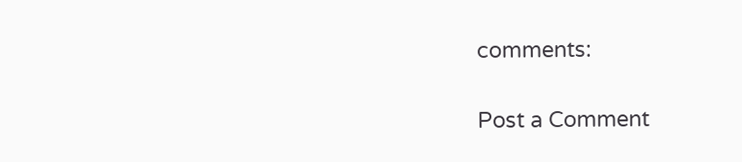comments:

Post a Comment